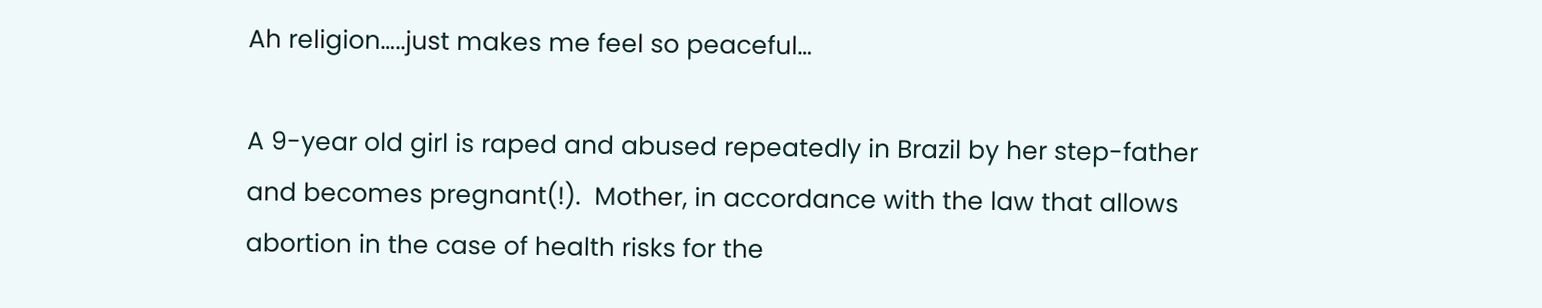Ah religion…..just makes me feel so peaceful…

A 9-year old girl is raped and abused repeatedly in Brazil by her step-father and becomes pregnant(!).  Mother, in accordance with the law that allows abortion in the case of health risks for the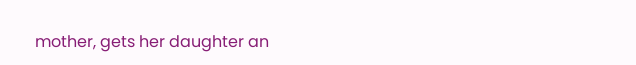mother, gets her daughter an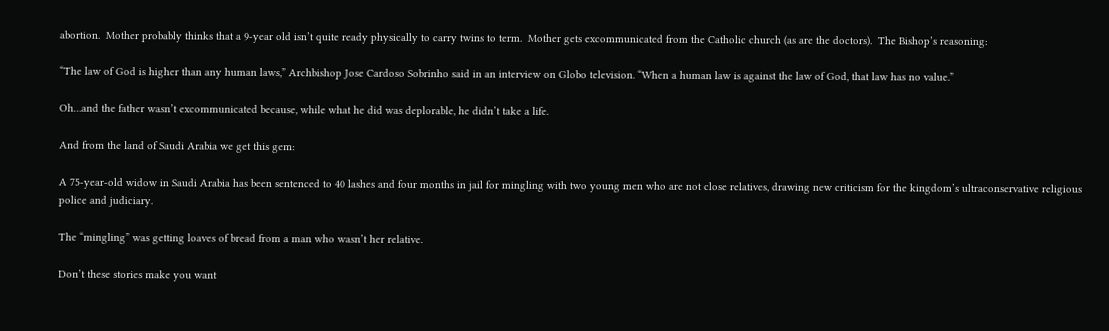abortion.  Mother probably thinks that a 9-year old isn’t quite ready physically to carry twins to term.  Mother gets excommunicated from the Catholic church (as are the doctors).  The Bishop’s reasoning:

“The law of God is higher than any human laws,” Archbishop Jose Cardoso Sobrinho said in an interview on Globo television. “When a human law is against the law of God, that law has no value.”

Oh…and the father wasn’t excommunicated because, while what he did was deplorable, he didn’t take a life.

And from the land of Saudi Arabia we get this gem:

A 75-year-old widow in Saudi Arabia has been sentenced to 40 lashes and four months in jail for mingling with two young men who are not close relatives, drawing new criticism for the kingdom’s ultraconservative religious police and judiciary.

The “mingling” was getting loaves of bread from a man who wasn’t her relative.

Don’t these stories make you want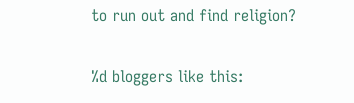to run out and find religion?

%d bloggers like this: